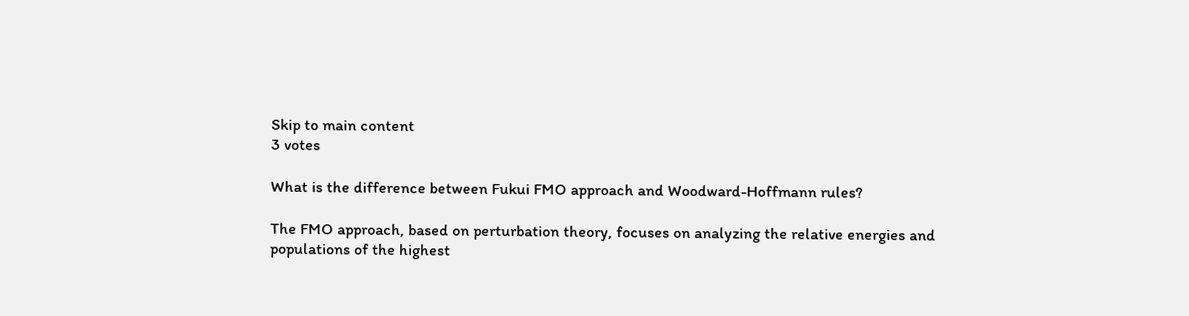Skip to main content
3 votes

What is the difference between Fukui FMO approach and Woodward-Hoffmann rules?

The FMO approach, based on perturbation theory, focuses on analyzing the relative energies and populations of the highest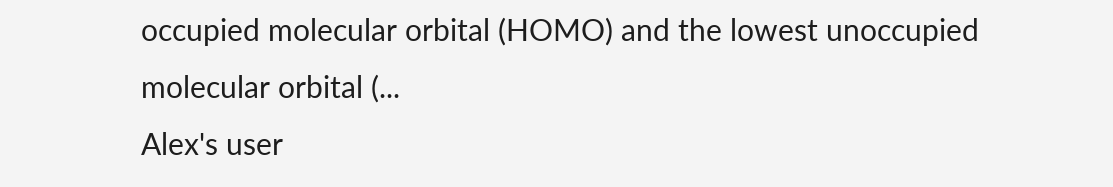occupied molecular orbital (HOMO) and the lowest unoccupied molecular orbital (...
Alex's user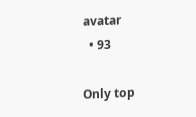avatar
  • 93

Only top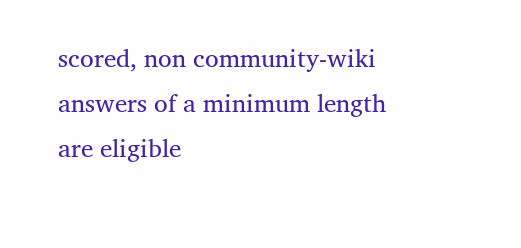scored, non community-wiki answers of a minimum length are eligible